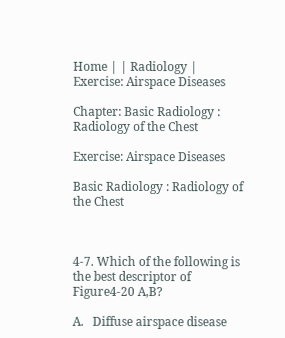Home | | Radiology | Exercise: Airspace Diseases

Chapter: Basic Radiology : Radiology of the Chest

Exercise: Airspace Diseases

Basic Radiology : Radiology of the Chest



4-7. Which of the following is the best descriptor of Figure4-20 A,B?

A.   Diffuse airspace disease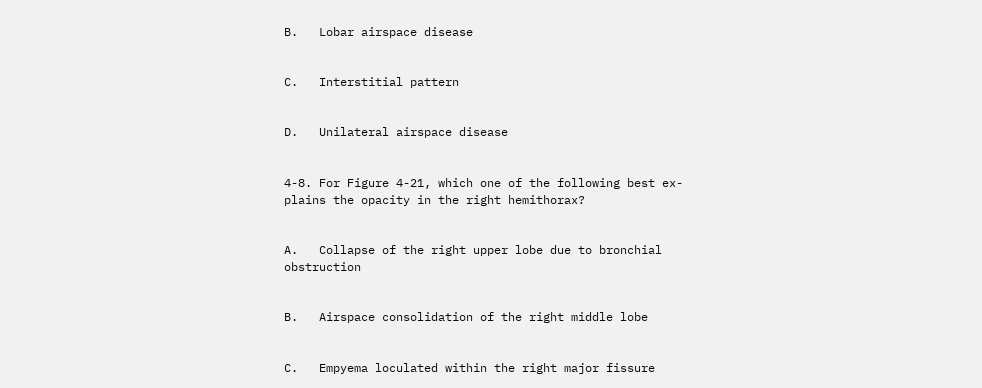B.   Lobar airspace disease


C.   Interstitial pattern


D.   Unilateral airspace disease


4-8. For Figure 4-21, which one of the following best ex-plains the opacity in the right hemithorax?


A.   Collapse of the right upper lobe due to bronchial obstruction


B.   Airspace consolidation of the right middle lobe


C.   Empyema loculated within the right major fissure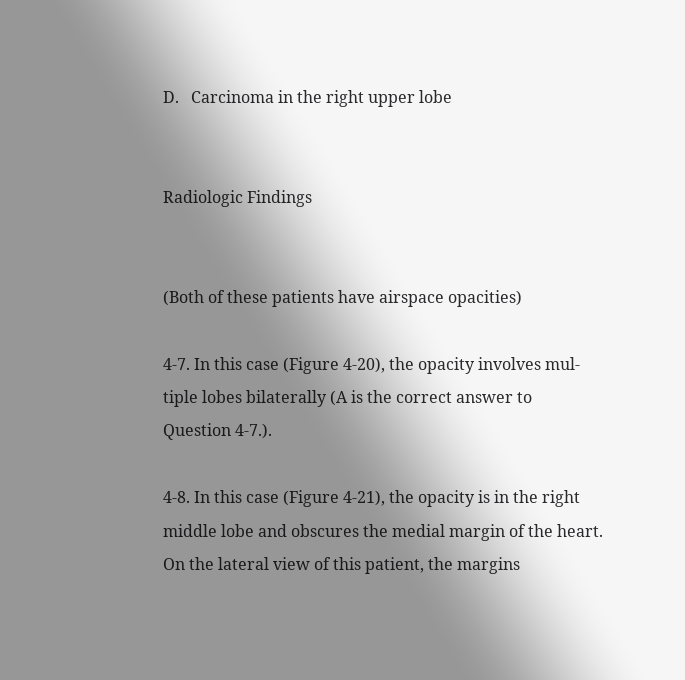D.   Carcinoma in the right upper lobe


Radiologic Findings


(Both of these patients have airspace opacities)

4-7. In this case (Figure 4-20), the opacity involves mul-tiple lobes bilaterally (A is the correct answer to Question 4-7.).

4-8. In this case (Figure 4-21), the opacity is in the right middle lobe and obscures the medial margin of the heart. On the lateral view of this patient, the margins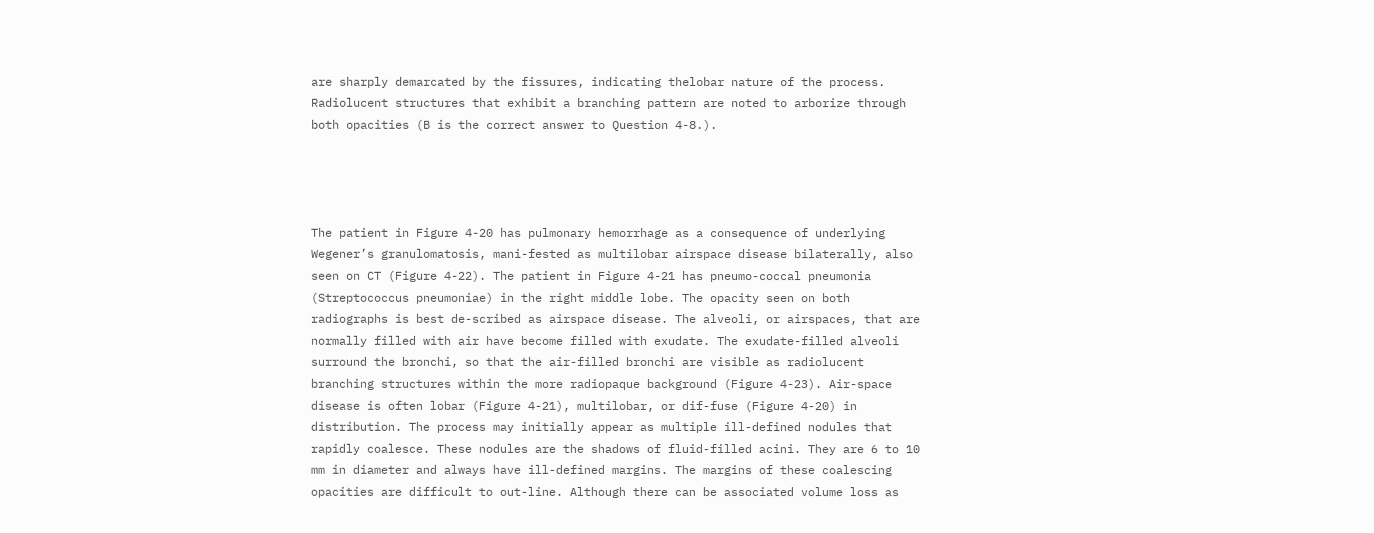are sharply demarcated by the fissures, indicating thelobar nature of the process. Radiolucent structures that exhibit a branching pattern are noted to arborize through both opacities (B is the correct answer to Question 4-8.).




The patient in Figure 4-20 has pulmonary hemorrhage as a consequence of underlying Wegener’s granulomatosis, mani-fested as multilobar airspace disease bilaterally, also seen on CT (Figure 4-22). The patient in Figure 4-21 has pneumo-coccal pneumonia (Streptococcus pneumoniae) in the right middle lobe. The opacity seen on both radiographs is best de-scribed as airspace disease. The alveoli, or airspaces, that are normally filled with air have become filled with exudate. The exudate-filled alveoli surround the bronchi, so that the air-filled bronchi are visible as radiolucent branching structures within the more radiopaque background (Figure 4-23). Air-space disease is often lobar (Figure 4-21), multilobar, or dif-fuse (Figure 4-20) in distribution. The process may initially appear as multiple ill-defined nodules that rapidly coalesce. These nodules are the shadows of fluid-filled acini. They are 6 to 10 mm in diameter and always have ill-defined margins. The margins of these coalescing opacities are difficult to out-line. Although there can be associated volume loss as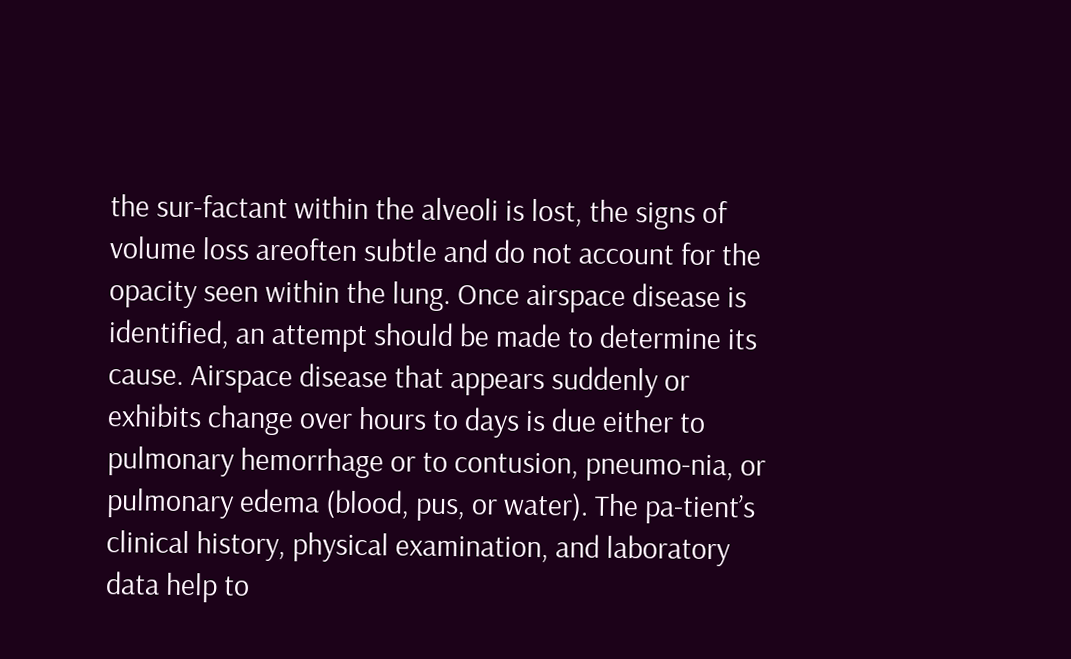the sur-factant within the alveoli is lost, the signs of volume loss areoften subtle and do not account for the opacity seen within the lung. Once airspace disease is identified, an attempt should be made to determine its cause. Airspace disease that appears suddenly or exhibits change over hours to days is due either to pulmonary hemorrhage or to contusion, pneumo-nia, or pulmonary edema (blood, pus, or water). The pa-tient’s clinical history, physical examination, and laboratory data help to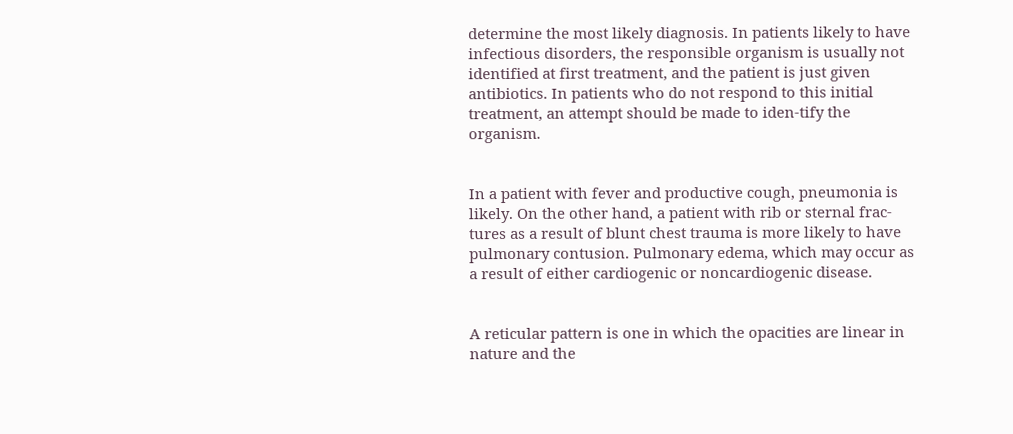determine the most likely diagnosis. In patients likely to have infectious disorders, the responsible organism is usually not identified at first treatment, and the patient is just given antibiotics. In patients who do not respond to this initial treatment, an attempt should be made to iden-tify the organism.


In a patient with fever and productive cough, pneumonia is likely. On the other hand, a patient with rib or sternal frac-tures as a result of blunt chest trauma is more likely to have pulmonary contusion. Pulmonary edema, which may occur as a result of either cardiogenic or noncardiogenic disease.


A reticular pattern is one in which the opacities are linear in nature and the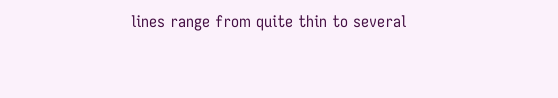lines range from quite thin to several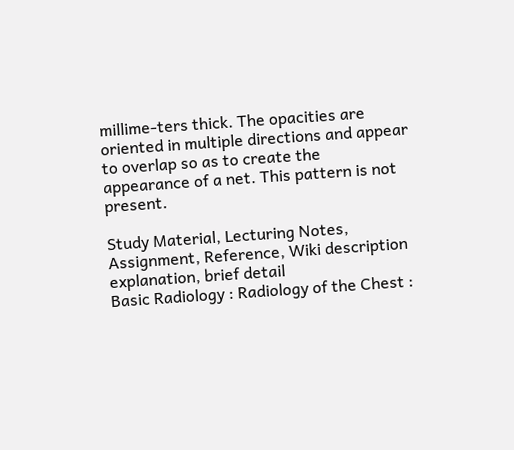millime-ters thick. The opacities are oriented in multiple directions and appear to overlap so as to create the appearance of a net. This pattern is not present.

Study Material, Lecturing Notes, Assignment, Reference, Wiki description explanation, brief detail
Basic Radiology : Radiology of the Chest :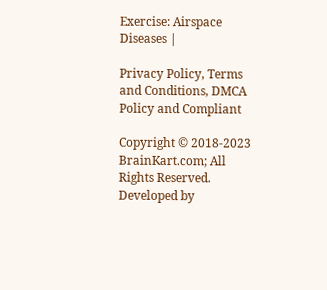Exercise: Airspace Diseases |

Privacy Policy, Terms and Conditions, DMCA Policy and Compliant

Copyright © 2018-2023 BrainKart.com; All Rights Reserved. Developed by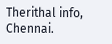Therithal info, Chennai.